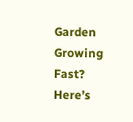Garden Growing Fast? Here’s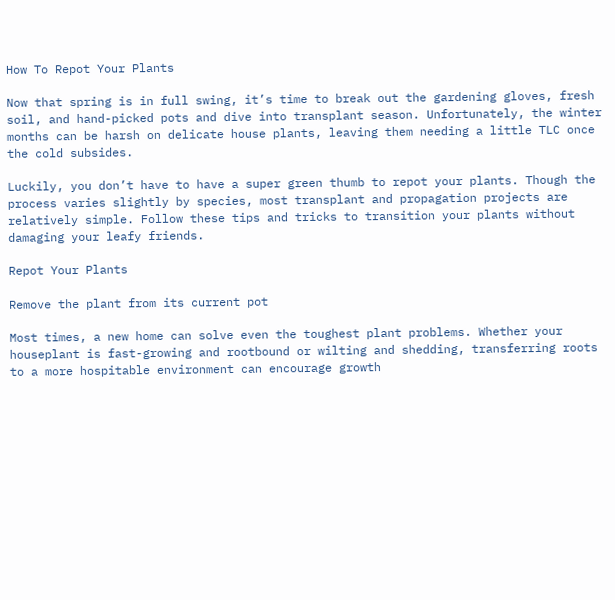How To Repot Your Plants

Now that spring is in full swing, it’s time to break out the gardening gloves, fresh soil, and hand-picked pots and dive into transplant season. Unfortunately, the winter months can be harsh on delicate house plants, leaving them needing a little TLC once the cold subsides.

Luckily, you don’t have to have a super green thumb to repot your plants. Though the process varies slightly by species, most transplant and propagation projects are relatively simple. Follow these tips and tricks to transition your plants without damaging your leafy friends.

Repot Your Plants

Remove the plant from its current pot

Most times, a new home can solve even the toughest plant problems. Whether your houseplant is fast-growing and rootbound or wilting and shedding, transferring roots to a more hospitable environment can encourage growth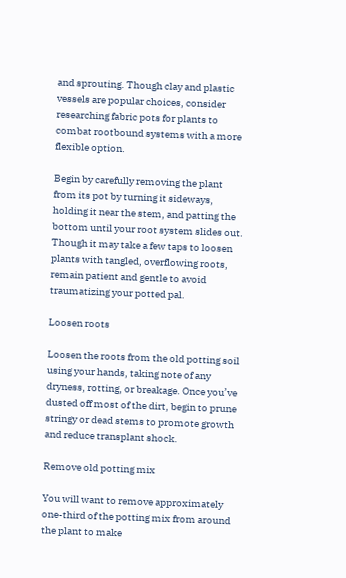and sprouting. Though clay and plastic vessels are popular choices, consider researching fabric pots for plants to combat rootbound systems with a more flexible option.

Begin by carefully removing the plant from its pot by turning it sideways, holding it near the stem, and patting the bottom until your root system slides out. Though it may take a few taps to loosen plants with tangled, overflowing roots, remain patient and gentle to avoid traumatizing your potted pal.

Loosen roots

Loosen the roots from the old potting soil using your hands, taking note of any dryness, rotting, or breakage. Once you’ve dusted off most of the dirt, begin to prune stringy or dead stems to promote growth and reduce transplant shock.

Remove old potting mix

You will want to remove approximately one-third of the potting mix from around the plant to make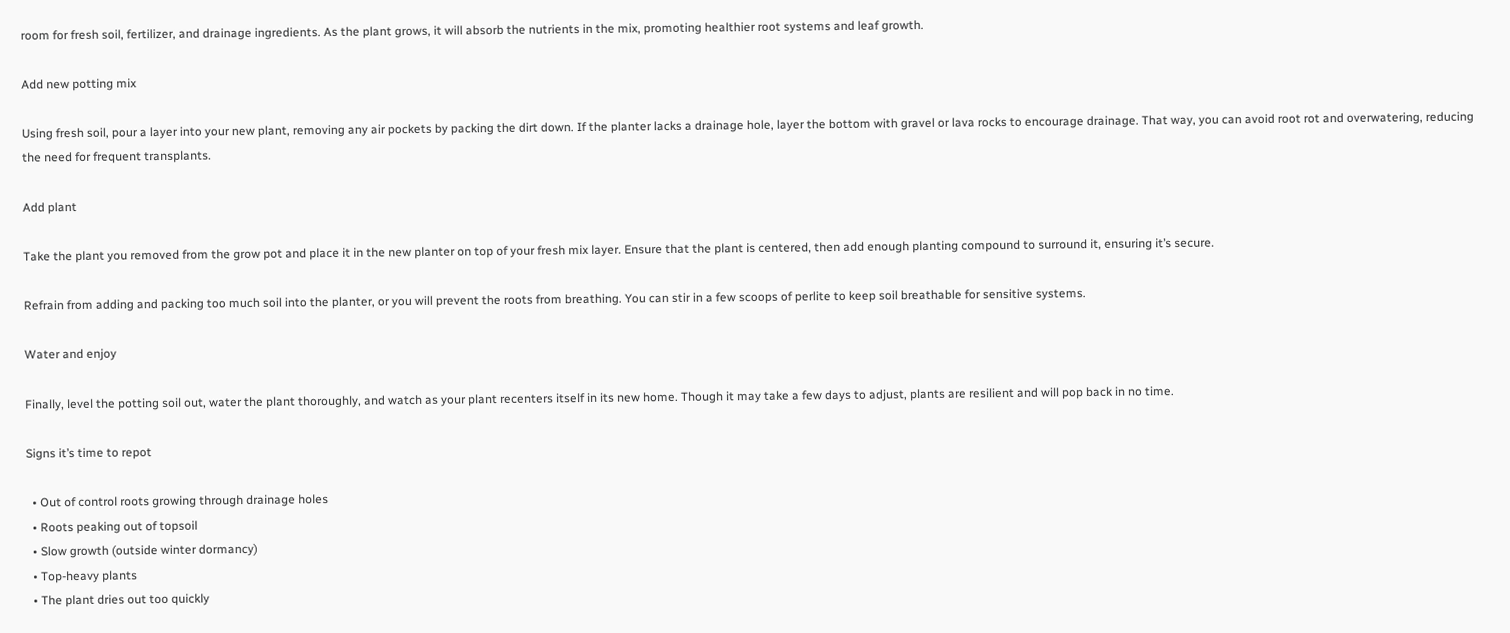room for fresh soil, fertilizer, and drainage ingredients. As the plant grows, it will absorb the nutrients in the mix, promoting healthier root systems and leaf growth.

Add new potting mix

Using fresh soil, pour a layer into your new plant, removing any air pockets by packing the dirt down. If the planter lacks a drainage hole, layer the bottom with gravel or lava rocks to encourage drainage. That way, you can avoid root rot and overwatering, reducing the need for frequent transplants.

Add plant

Take the plant you removed from the grow pot and place it in the new planter on top of your fresh mix layer. Ensure that the plant is centered, then add enough planting compound to surround it, ensuring it’s secure.

Refrain from adding and packing too much soil into the planter, or you will prevent the roots from breathing. You can stir in a few scoops of perlite to keep soil breathable for sensitive systems.

Water and enjoy

Finally, level the potting soil out, water the plant thoroughly, and watch as your plant recenters itself in its new home. Though it may take a few days to adjust, plants are resilient and will pop back in no time.

Signs it’s time to repot

  • Out of control roots growing through drainage holes
  • Roots peaking out of topsoil
  • Slow growth (outside winter dormancy)
  • Top-heavy plants
  • The plant dries out too quickly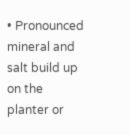• Pronounced mineral and salt build up on the planter or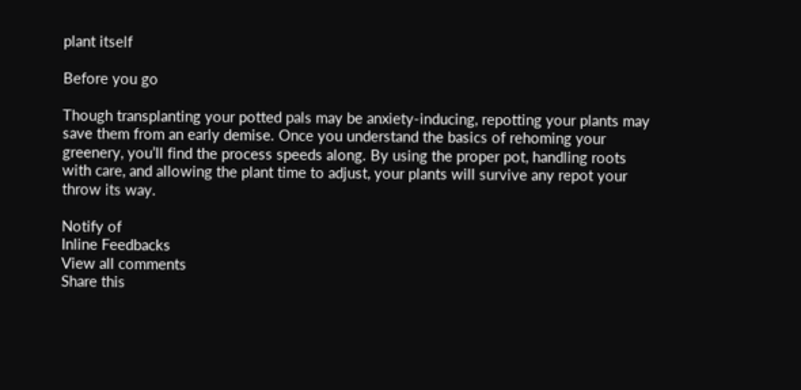plant itself

Before you go

Though transplanting your potted pals may be anxiety-inducing, repotting your plants may save them from an early demise. Once you understand the basics of rehoming your greenery, you’ll find the process speeds along. By using the proper pot, handling roots with care, and allowing the plant time to adjust, your plants will survive any repot your throw its way.

Notify of
Inline Feedbacks
View all comments
Share this